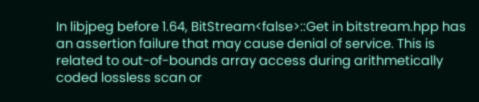In libjpeg before 1.64, BitStream<false>::Get in bitstream.hpp has an assertion failure that may cause denial of service. This is related to out-of-bounds array access during arithmetically coded lossless scan or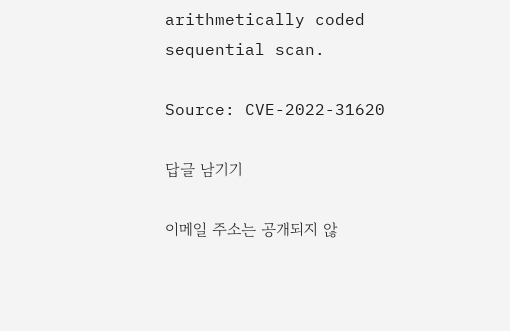arithmetically coded sequential scan.

Source: CVE-2022-31620

답글 남기기

이메일 주소는 공개되지 않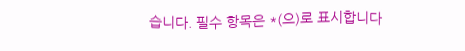습니다. 필수 항목은 *(으)로 표시합니다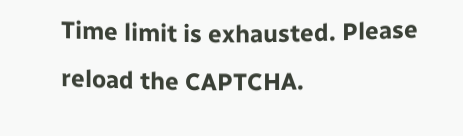Time limit is exhausted. Please reload the CAPTCHA.